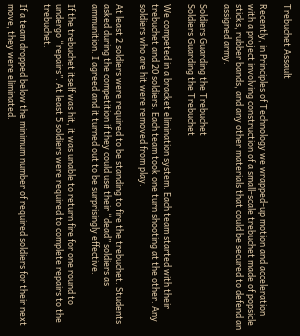Trebuchet Assault

Recently, in Principles of Technology we wrapped-up motion and acceleration with a project involving construction of a small-scale trebuchet made of popsicle sticks, rubber bands, and any other materials that could be secured to defend an assigned army.

Soldiers Guarding the Trebuchet
Soldiers Guarding the Trebuchet

We competed in a bracket elimination system. Each team started with their trebuchet and 20 soldiers. Each team took one turn shooting at the other. Any soldiers who are hit were removed from play.

At least 2 soldiers were required to be standing to fire the trebuchet. Students asked during the competition if they could use their “dead” soldiers as ammunition. I agreed and it turned out to be surprisingly effective.

If the trebuchet itself was hit, it was unable to return fire for one round to undergo “repairs”. At least 5 soldiers were required to complete repairs to the trebuchet.

If a team dropped below the minimum number of required soldiers for their next move, they were eliminated.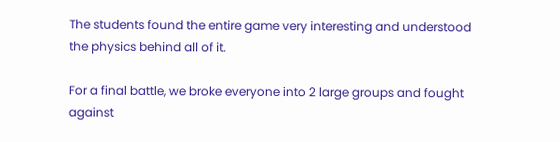The students found the entire game very interesting and understood the physics behind all of it.

For a final battle, we broke everyone into 2 large groups and fought against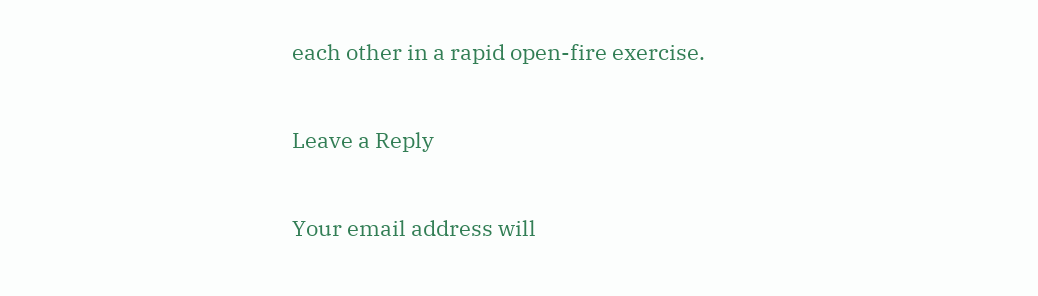each other in a rapid open-fire exercise.

Leave a Reply

Your email address will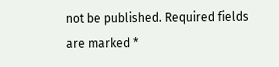not be published. Required fields are marked *